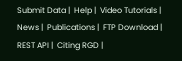Submit Data |  Help |  Video Tutorials |  News |  Publications |  FTP Download |  REST API |  Citing RGD |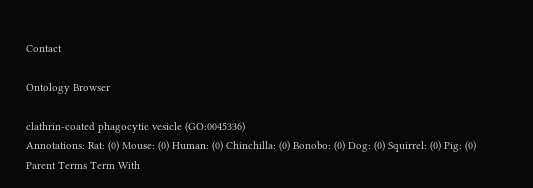Contact

Ontology Browser

clathrin-coated phagocytic vesicle (GO:0045336)
Annotations: Rat: (0) Mouse: (0) Human: (0) Chinchilla: (0) Bonobo: (0) Dog: (0) Squirrel: (0) Pig: (0)
Parent Terms Term With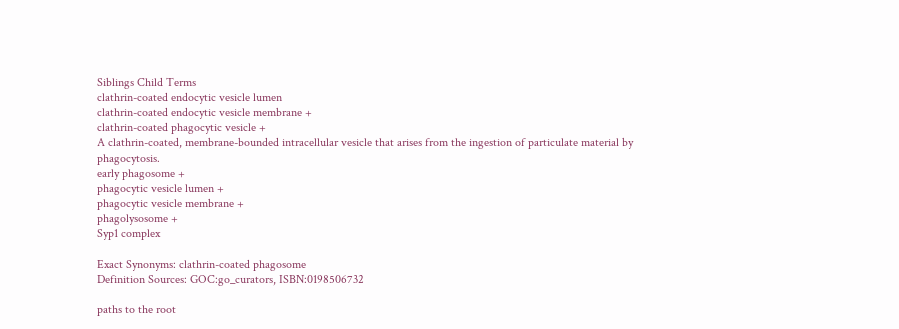Siblings Child Terms
clathrin-coated endocytic vesicle lumen
clathrin-coated endocytic vesicle membrane +
clathrin-coated phagocytic vesicle +
A clathrin-coated, membrane-bounded intracellular vesicle that arises from the ingestion of particulate material by phagocytosis.
early phagosome +
phagocytic vesicle lumen +
phagocytic vesicle membrane +
phagolysosome +
Syp1 complex

Exact Synonyms: clathrin-coated phagosome
Definition Sources: GOC:go_curators, ISBN:0198506732

paths to the root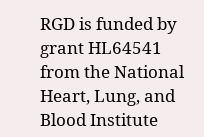RGD is funded by grant HL64541 from the National Heart, Lung, and Blood Institute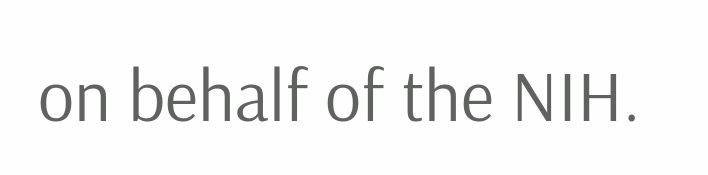on behalf of the NIH.